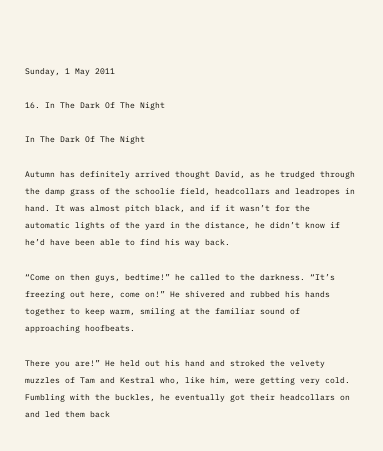Sunday, 1 May 2011

16. In The Dark Of The Night

In The Dark Of The Night

Autumn has definitely arrived thought David, as he trudged through the damp grass of the schoolie field, headcollars and leadropes in hand. It was almost pitch black, and if it wasn’t for the automatic lights of the yard in the distance, he didn’t know if he’d have been able to find his way back.

“Come on then guys, bedtime!” he called to the darkness. “It’s freezing out here, come on!” He shivered and rubbed his hands together to keep warm, smiling at the familiar sound of approaching hoofbeats.

There you are!” He held out his hand and stroked the velvety muzzles of Tam and Kestral who, like him, were getting very cold. Fumbling with the buckles, he eventually got their headcollars on and led them back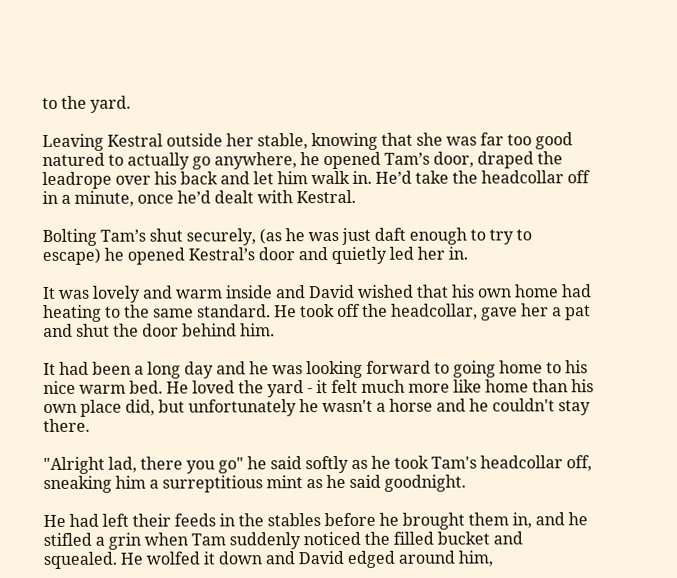to the yard.

Leaving Kestral outside her stable, knowing that she was far too good natured to actually go anywhere, he opened Tam’s door, draped the leadrope over his back and let him walk in. He’d take the headcollar off in a minute, once he’d dealt with Kestral.

Bolting Tam’s shut securely, (as he was just daft enough to try to escape) he opened Kestral’s door and quietly led her in.

It was lovely and warm inside and David wished that his own home had heating to the same standard. He took off the headcollar, gave her a pat and shut the door behind him.

It had been a long day and he was looking forward to going home to his nice warm bed. He loved the yard - it felt much more like home than his own place did, but unfortunately he wasn't a horse and he couldn't stay there.

"Alright lad, there you go" he said softly as he took Tam's headcollar off, sneaking him a surreptitious mint as he said goodnight.

He had left their feeds in the stables before he brought them in, and he stifled a grin when Tam suddenly noticed the filled bucket and squealed. He wolfed it down and David edged around him,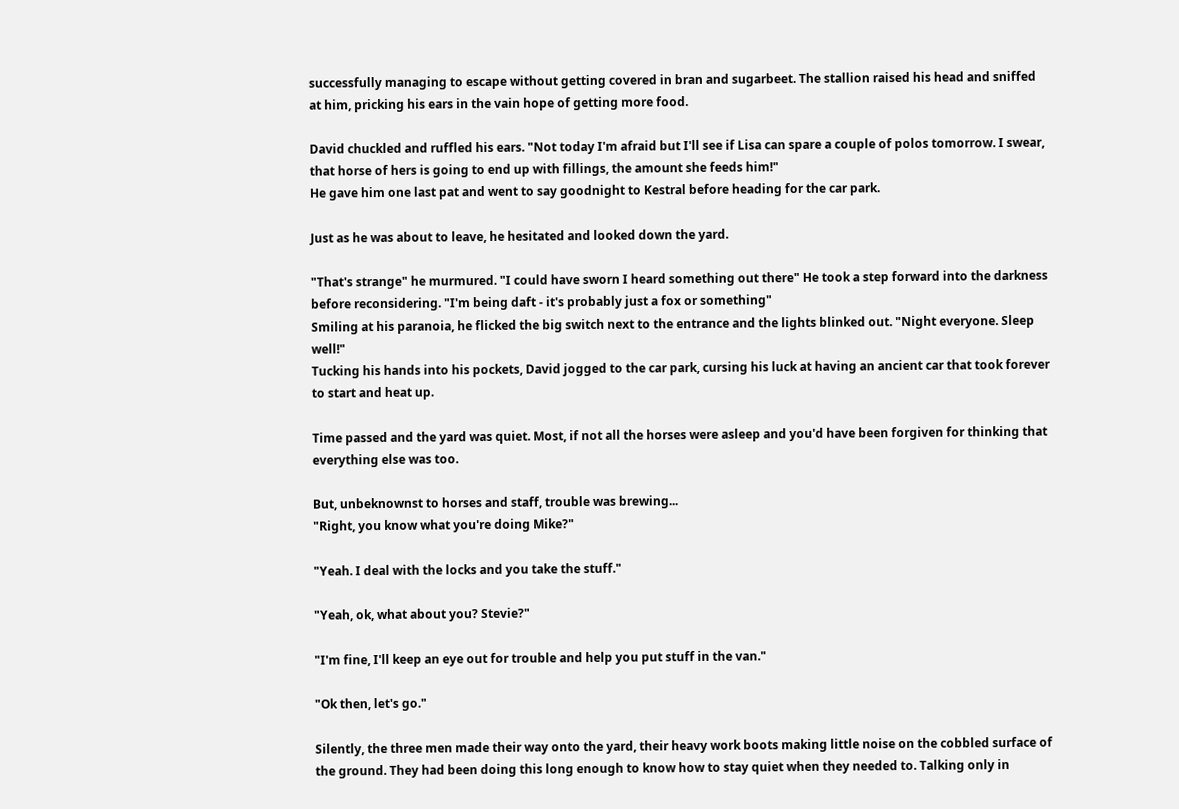successfully managing to escape without getting covered in bran and sugarbeet. The stallion raised his head and sniffed at him, pricking his ears in the vain hope of getting more food.

David chuckled and ruffled his ears. "Not today I'm afraid but I'll see if Lisa can spare a couple of polos tomorrow. I swear, that horse of hers is going to end up with fillings, the amount she feeds him!"
He gave him one last pat and went to say goodnight to Kestral before heading for the car park.

Just as he was about to leave, he hesitated and looked down the yard.

"That's strange" he murmured. "I could have sworn I heard something out there" He took a step forward into the darkness before reconsidering. "I'm being daft - it's probably just a fox or something"
Smiling at his paranoia, he flicked the big switch next to the entrance and the lights blinked out. "Night everyone. Sleep well!"
Tucking his hands into his pockets, David jogged to the car park, cursing his luck at having an ancient car that took forever to start and heat up.

Time passed and the yard was quiet. Most, if not all the horses were asleep and you'd have been forgiven for thinking that everything else was too.

But, unbeknownst to horses and staff, trouble was brewing...
"Right, you know what you're doing Mike?"

"Yeah. I deal with the locks and you take the stuff."

"Yeah, ok, what about you? Stevie?"

"I'm fine, I'll keep an eye out for trouble and help you put stuff in the van."

"Ok then, let's go."

Silently, the three men made their way onto the yard, their heavy work boots making little noise on the cobbled surface of the ground. They had been doing this long enough to know how to stay quiet when they needed to. Talking only in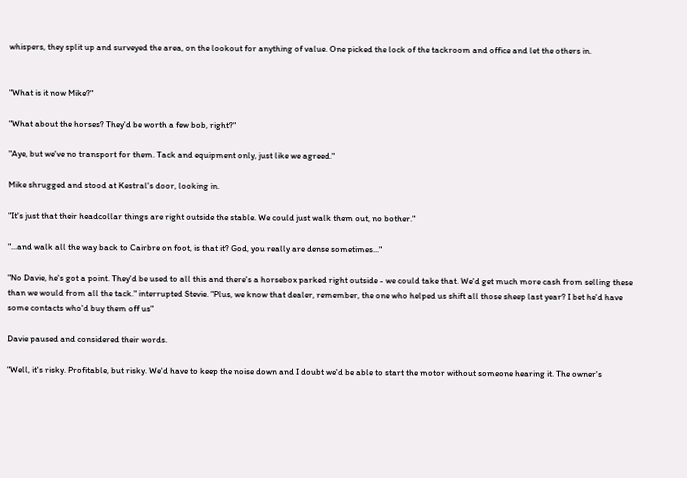whispers, they split up and surveyed the area, on the lookout for anything of value. One picked the lock of the tackroom and office and let the others in.


"What is it now Mike?"

"What about the horses? They'd be worth a few bob, right?"

"Aye, but we've no transport for them. Tack and equipment only, just like we agreed."

Mike shrugged and stood at Kestral's door, looking in.

"It's just that their headcollar things are right outside the stable. We could just walk them out, no bother."

"...and walk all the way back to Cairbre on foot, is that it? God, you really are dense sometimes..."

"No Davie, he's got a point. They'd be used to all this and there's a horsebox parked right outside - we could take that. We'd get much more cash from selling these than we would from all the tack." interrupted Stevie. "Plus, we know that dealer, remember, the one who helped us shift all those sheep last year? I bet he'd have some contacts who'd buy them off us"

Davie paused and considered their words.

"Well, it's risky. Profitable, but risky. We'd have to keep the noise down and I doubt we'd be able to start the motor without someone hearing it. The owner's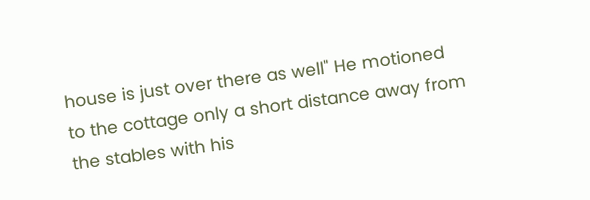house is just over there as well" He motioned to the cottage only a short distance away from the stables with his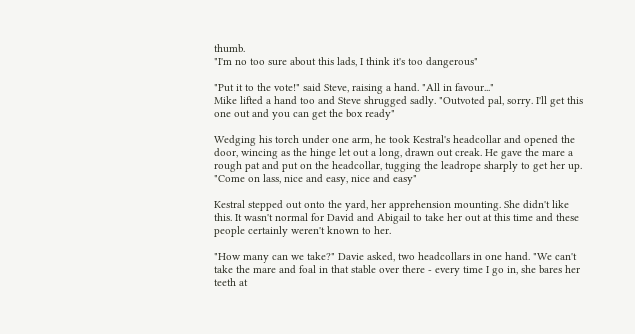thumb.
"I'm no too sure about this lads, I think it's too dangerous"

"Put it to the vote!" said Steve, raising a hand. "All in favour..."
Mike lifted a hand too and Steve shrugged sadly. "Outvoted pal, sorry. I'll get this one out and you can get the box ready"

Wedging his torch under one arm, he took Kestral's headcollar and opened the door, wincing as the hinge let out a long, drawn out creak. He gave the mare a rough pat and put on the headcollar, tugging the leadrope sharply to get her up. "Come on lass, nice and easy, nice and easy"

Kestral stepped out onto the yard, her apprehension mounting. She didn't like this. It wasn't normal for David and Abigail to take her out at this time and these people certainly weren't known to her.

"How many can we take?" Davie asked, two headcollars in one hand. "We can't take the mare and foal in that stable over there - every time I go in, she bares her teeth at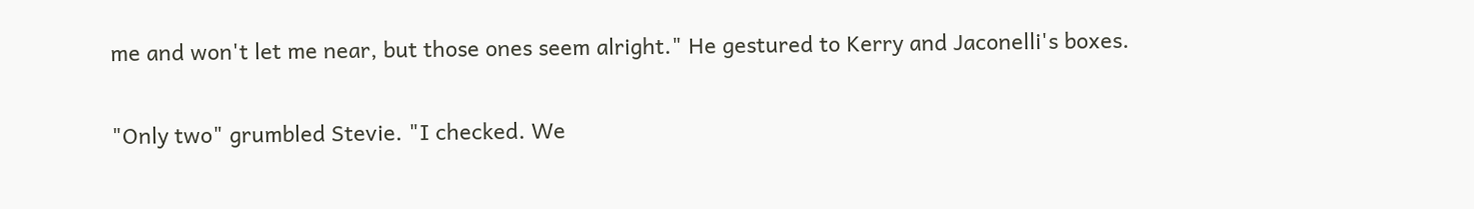me and won't let me near, but those ones seem alright." He gestured to Kerry and Jaconelli's boxes.

"Only two" grumbled Stevie. "I checked. We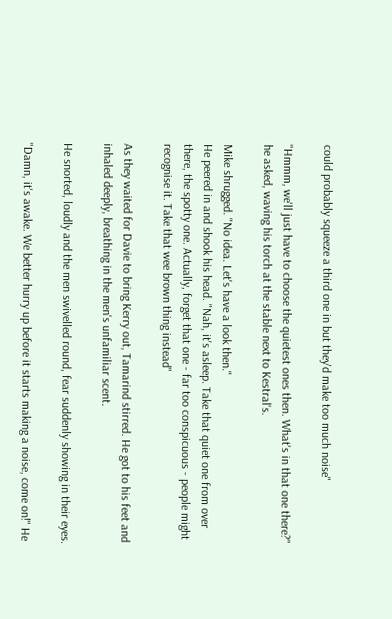could probably squeeze a third one in but they'd make too much noise"

"Hmmm, we'll just have to choose the quietest ones then. What's in that one there?" he asked, waving his torch at the stable next to Kestral's.

Mike shrugged. "No idea. Let's have a look then."
He peered in and shook his head. "Nah, it's asleep. Take that quiet one from over there, the spotty one. Actually, forget that one - far too conspicuous - people might recognise it. Take that wee brown thing instead"

As they waited for Davie to bring Kerry out, Tamarind stirred. He got to his feet and inhaled deeply, breathing in the men's unfamiliar scent.

He snorted, loudly and the men swivelled round, fear suddenly showing in their eyes.

"Damn, it's awake. We better hurry up before it starts making a noise, come on!" He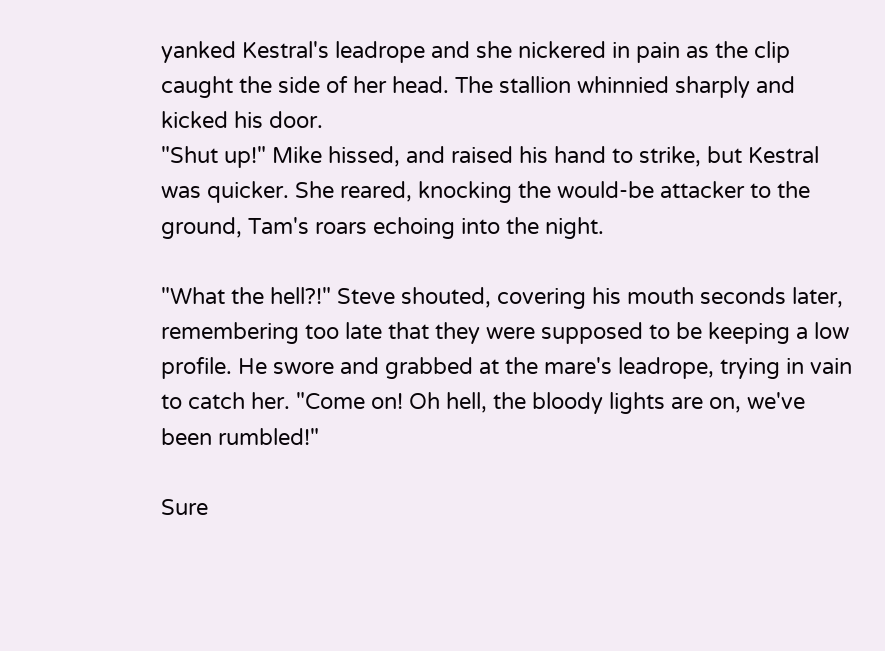yanked Kestral's leadrope and she nickered in pain as the clip caught the side of her head. The stallion whinnied sharply and kicked his door.
"Shut up!" Mike hissed, and raised his hand to strike, but Kestral was quicker. She reared, knocking the would-be attacker to the ground, Tam's roars echoing into the night.

"What the hell?!" Steve shouted, covering his mouth seconds later, remembering too late that they were supposed to be keeping a low profile. He swore and grabbed at the mare's leadrope, trying in vain to catch her. "Come on! Oh hell, the bloody lights are on, we've been rumbled!"

Sure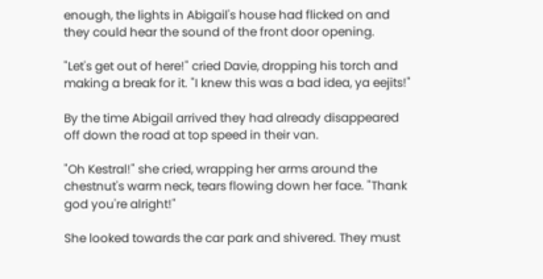enough, the lights in Abigail's house had flicked on and they could hear the sound of the front door opening.

"Let's get out of here!" cried Davie, dropping his torch and making a break for it. "I knew this was a bad idea, ya eejits!"

By the time Abigail arrived they had already disappeared off down the road at top speed in their van.

"Oh Kestral!" she cried, wrapping her arms around the chestnut's warm neck, tears flowing down her face. "Thank god you're alright!"

She looked towards the car park and shivered. They must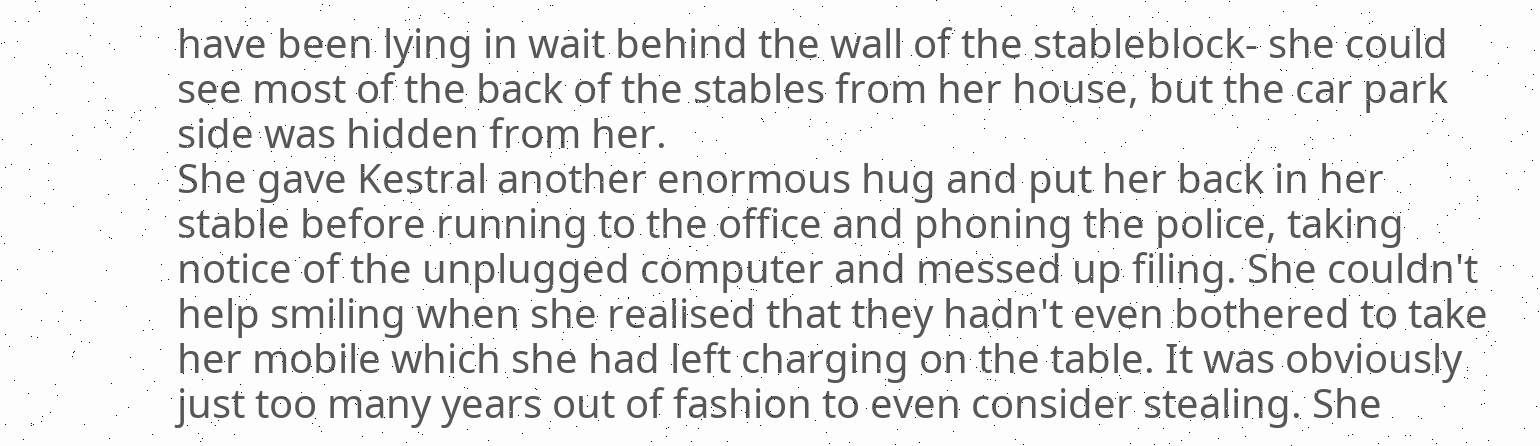have been lying in wait behind the wall of the stableblock- she could see most of the back of the stables from her house, but the car park side was hidden from her.
She gave Kestral another enormous hug and put her back in her stable before running to the office and phoning the police, taking notice of the unplugged computer and messed up filing. She couldn't help smiling when she realised that they hadn't even bothered to take her mobile which she had left charging on the table. It was obviously just too many years out of fashion to even consider stealing. She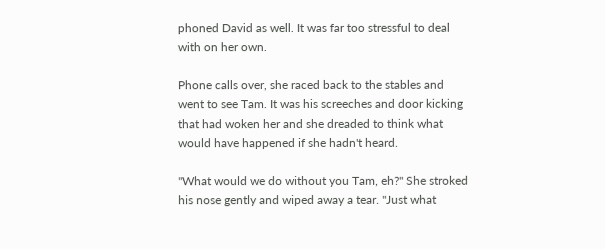phoned David as well. It was far too stressful to deal with on her own.

Phone calls over, she raced back to the stables and went to see Tam. It was his screeches and door kicking that had woken her and she dreaded to think what would have happened if she hadn't heard.

"What would we do without you Tam, eh?" She stroked his nose gently and wiped away a tear. "Just what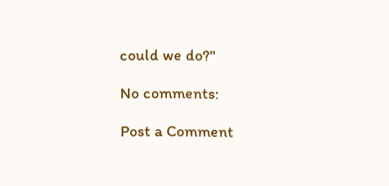could we do?"

No comments:

Post a Comment